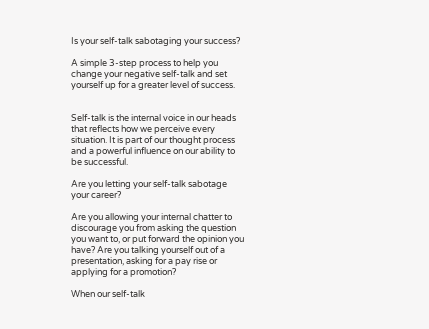Is your self-talk sabotaging your success?

A simple 3-step process to help you change your negative self-talk and set yourself up for a greater level of success.


Self-talk is the internal voice in our heads that reflects how we perceive every situation. It is part of our thought process and a powerful influence on our ability to be successful.

Are you letting your self-talk sabotage your career?

Are you allowing your internal chatter to discourage you from asking the question you want to, or put forward the opinion you have? Are you talking yourself out of a presentation, asking for a pay rise or applying for a promotion?

When our self-talk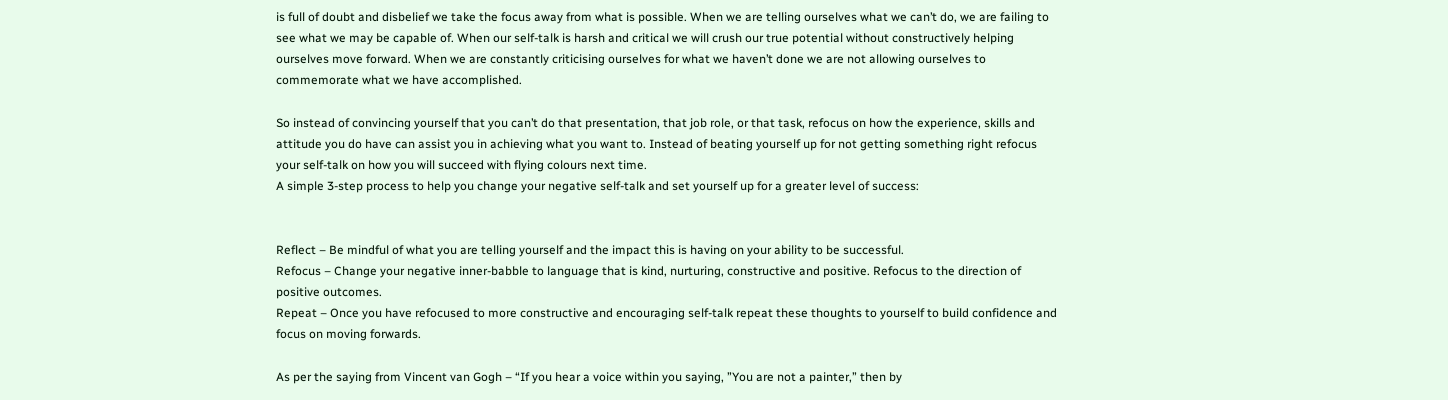is full of doubt and disbelief we take the focus away from what is possible. When we are telling ourselves what we can’t do, we are failing to see what we may be capable of. When our self-talk is harsh and critical we will crush our true potential without constructively helping ourselves move forward. When we are constantly criticising ourselves for what we haven’t done we are not allowing ourselves to commemorate what we have accomplished.

So instead of convincing yourself that you can’t do that presentation, that job role, or that task, refocus on how the experience, skills and attitude you do have can assist you in achieving what you want to. Instead of beating yourself up for not getting something right refocus your self-talk on how you will succeed with flying colours next time.
A simple 3-step process to help you change your negative self-talk and set yourself up for a greater level of success:


Reflect – Be mindful of what you are telling yourself and the impact this is having on your ability to be successful.
Refocus – Change your negative inner-babble to language that is kind, nurturing, constructive and positive. Refocus to the direction of positive outcomes.
Repeat – Once you have refocused to more constructive and encouraging self-talk repeat these thoughts to yourself to build confidence and focus on moving forwards.

As per the saying from Vincent van Gogh – “If you hear a voice within you saying, ”You are not a painter,” then by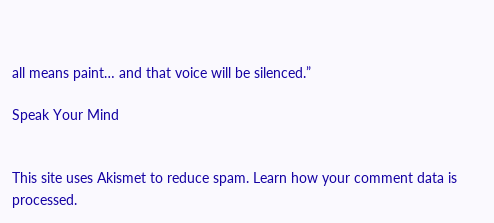all means paint… and that voice will be silenced.”

Speak Your Mind


This site uses Akismet to reduce spam. Learn how your comment data is processed.